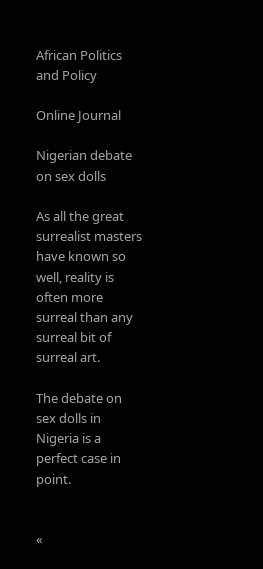African Politics and Policy

Online Journal

Nigerian debate on sex dolls

As all the great surrealist masters have known so well, reality is often more surreal than any surreal bit of surreal art.

The debate on sex dolls in Nigeria is a perfect case in point.


«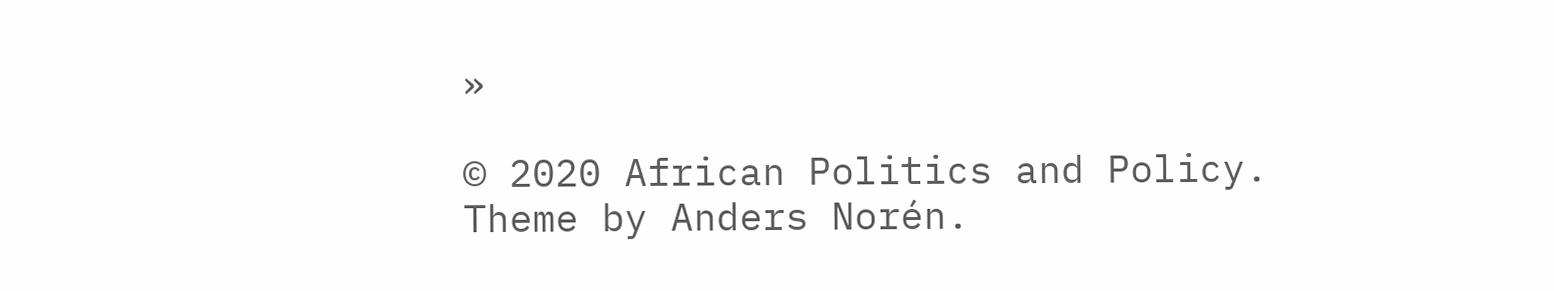»

© 2020 African Politics and Policy. Theme by Anders Norén.